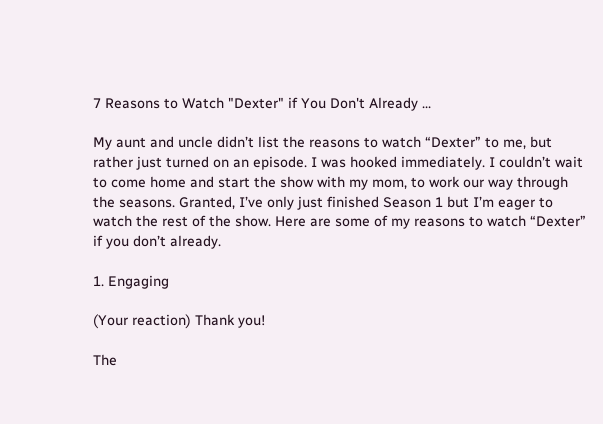7 Reasons to Watch "Dexter" if You Don't Already ...

My aunt and uncle didn’t list the reasons to watch “Dexter” to me, but rather just turned on an episode. I was hooked immediately. I couldn’t wait to come home and start the show with my mom, to work our way through the seasons. Granted, I’ve only just finished Season 1 but I’m eager to watch the rest of the show. Here are some of my reasons to watch “Dexter” if you don’t already.

1. Engaging

(Your reaction) Thank you!

The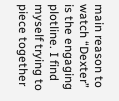main reason to watch “Dexter” is the engaging plotline. I find myself trying to piece together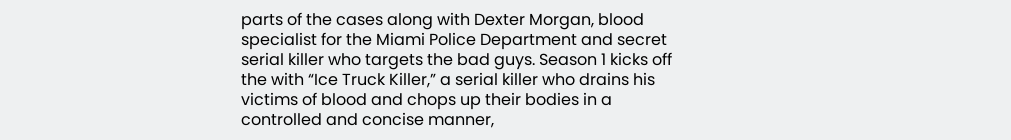parts of the cases along with Dexter Morgan, blood specialist for the Miami Police Department and secret serial killer who targets the bad guys. Season 1 kicks off the with “Ice Truck Killer,” a serial killer who drains his victims of blood and chops up their bodies in a controlled and concise manner,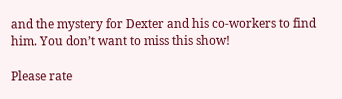and the mystery for Dexter and his co-workers to find him. You don’t want to miss this show!

Please rate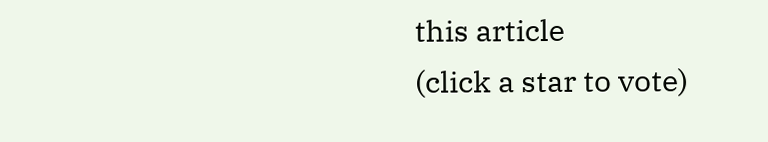this article
(click a star to vote)